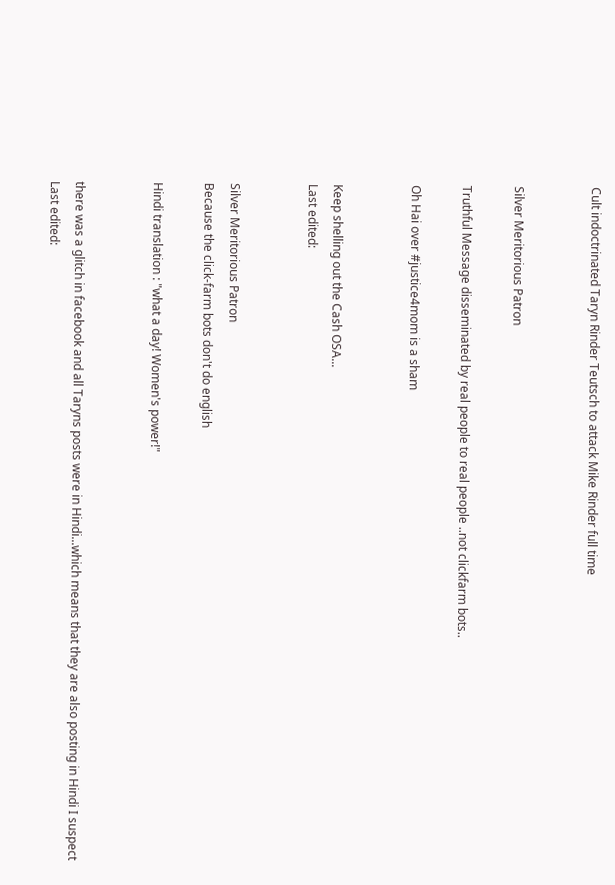Cult indoctrinated Taryn Rinder Teutsch to attack Mike Rinder full time


Silver Meritorious Patron

Truthful Message disseminated by real people to real people ..not clickfarm bots..

Oh Hai over #justice4mom is a sham


Keep shelling out the Cash OSA...
Last edited:


Silver Meritorious Patron
Because the click-farm bots don't do english

Hindi translation : "what a day! Women's power!"


there was a glitch in facebook and all Taryns posts were in Hindi...which means that they are also posting in Hindi I suspect
Last edited: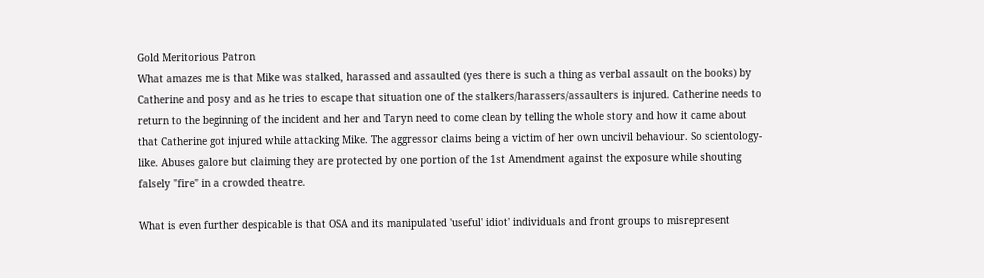Gold Meritorious Patron
What amazes me is that Mike was stalked, harassed and assaulted (yes there is such a thing as verbal assault on the books) by Catherine and posy and as he tries to escape that situation one of the stalkers/harassers/assaulters is injured. Catherine needs to return to the beginning of the incident and her and Taryn need to come clean by telling the whole story and how it came about that Catherine got injured while attacking Mike. The aggressor claims being a victim of her own uncivil behaviour. So scientology-like. Abuses galore but claiming they are protected by one portion of the 1st Amendment against the exposure while shouting falsely "fire" in a crowded theatre.

What is even further despicable is that OSA and its manipulated 'useful' idiot' individuals and front groups to misrepresent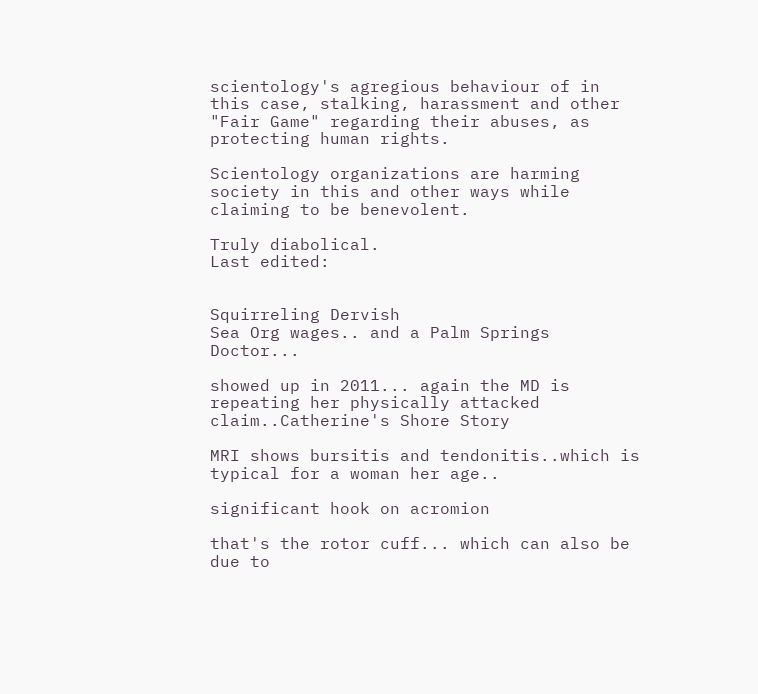scientology's agregious behaviour of in this case, stalking, harassment and other "Fair Game" regarding their abuses, as protecting human rights.

Scientology organizations are harming society in this and other ways while claiming to be benevolent.

Truly diabolical.
Last edited:


Squirreling Dervish
Sea Org wages.. and a Palm Springs Doctor...

showed up in 2011... again the MD is repeating her physically attacked claim..Catherine's Shore Story

MRI shows bursitis and tendonitis..which is typical for a woman her age..

significant hook on acromion

that's the rotor cuff... which can also be due to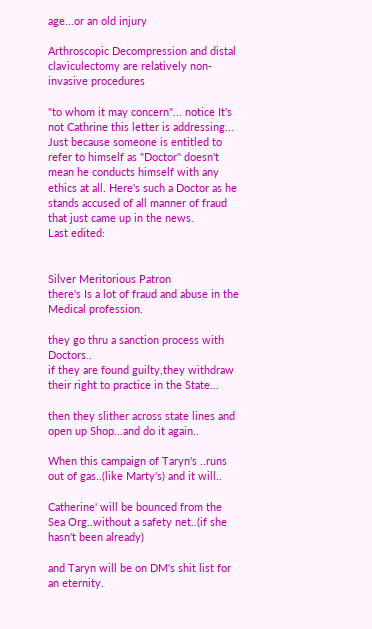age...or an old injury

Arthroscopic Decompression and distal claviculectomy are relatively non-invasive procedures

"to whom it may concern"... notice It's not Cathrine this letter is addressing...
Just because someone is entitled to refer to himself as "Doctor" doesn't mean he conducts himself with any ethics at all. Here's such a Doctor as he stands accused of all manner of fraud that just came up in the news.
Last edited:


Silver Meritorious Patron
there's Is a lot of fraud and abuse in the Medical profession.

they go thru a sanction process with Doctors..
if they are found guilty,they withdraw their right to practice in the State...

then they slither across state lines and open up Shop...and do it again..

When this campaign of Taryn's ..runs out of gas..(like Marty's) and it will..

Catherine' will be bounced from the Sea Org..without a safety net..(if she hasn't been already)

and Taryn will be on DM's shit list for an eternity.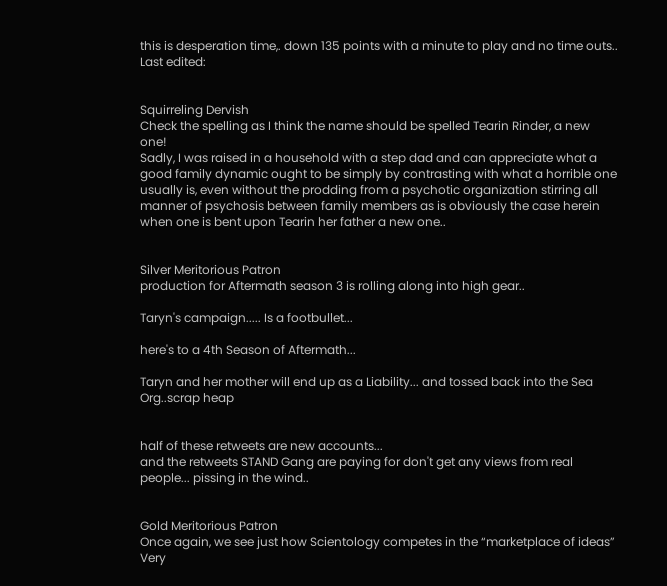this is desperation time,. down 135 points with a minute to play and no time outs..
Last edited:


Squirreling Dervish
Check the spelling as I think the name should be spelled Tearin Rinder, a new one!
Sadly, I was raised in a household with a step dad and can appreciate what a good family dynamic ought to be simply by contrasting with what a horrible one usually is, even without the prodding from a psychotic organization stirring all manner of psychosis between family members as is obviously the case herein when one is bent upon Tearin her father a new one..


Silver Meritorious Patron
production for Aftermath season 3 is rolling along into high gear..

Taryn's campaign..... Is a footbullet...

here's to a 4th Season of Aftermath...

Taryn and her mother will end up as a Liability... and tossed back into the Sea Org..scrap heap


half of these retweets are new accounts...
and the retweets STAND Gang are paying for don't get any views from real people... pissing in the wind..


Gold Meritorious Patron
Once again, we see just how Scientology competes in the “marketplace of ideas”
Very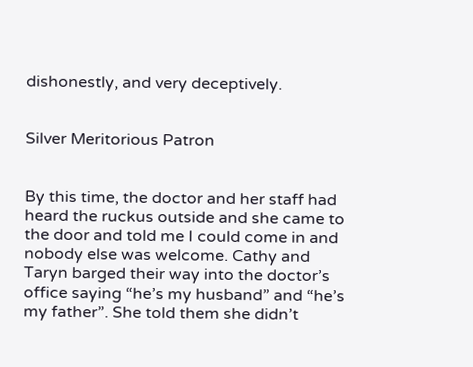dishonestly, and very deceptively.


Silver Meritorious Patron


By this time, the doctor and her staff had heard the ruckus outside and she came to the door and told me I could come in and nobody else was welcome. Cathy and Taryn barged their way into the doctor’s office saying “he’s my husband” and “he’s my father”. She told them she didn’t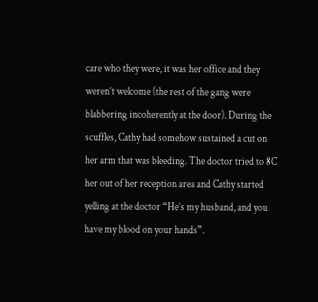care who they were, it was her office and they weren’t welcome (the rest of the gang were blabbering incoherently at the door). During the scuffles, Cathy had somehow sustained a cut on her arm that was bleeding. The doctor tried to 8C her out of her reception area and Cathy started yelling at the doctor “He’s my husband, and you have my blood on your hands”.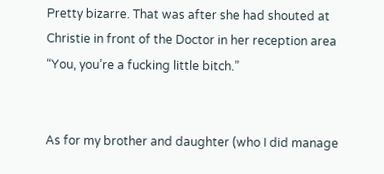Pretty bizarre. That was after she had shouted at Christie in front of the Doctor in her reception area “You, you’re a fucking little bitch.”


As for my brother and daughter (who I did manage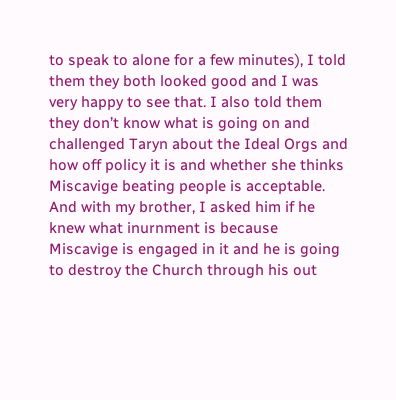to speak to alone for a few minutes), I told them they both looked good and I was very happy to see that. I also told them they don’t know what is going on and challenged Taryn about the Ideal Orgs and how off policy it is and whether she thinks Miscavige beating people is acceptable. And with my brother, I asked him if he knew what inurnment is because Miscavige is engaged in it and he is going to destroy the Church through his out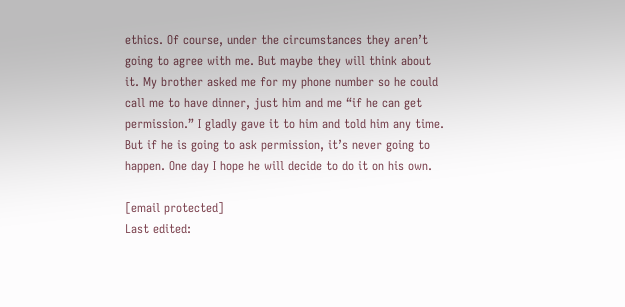ethics. Of course, under the circumstances they aren’t going to agree with me. But maybe they will think about it. My brother asked me for my phone number so he could call me to have dinner, just him and me “if he can get permission.” I gladly gave it to him and told him any time. But if he is going to ask permission, it’s never going to happen. One day I hope he will decide to do it on his own.

[email protected]
Last edited: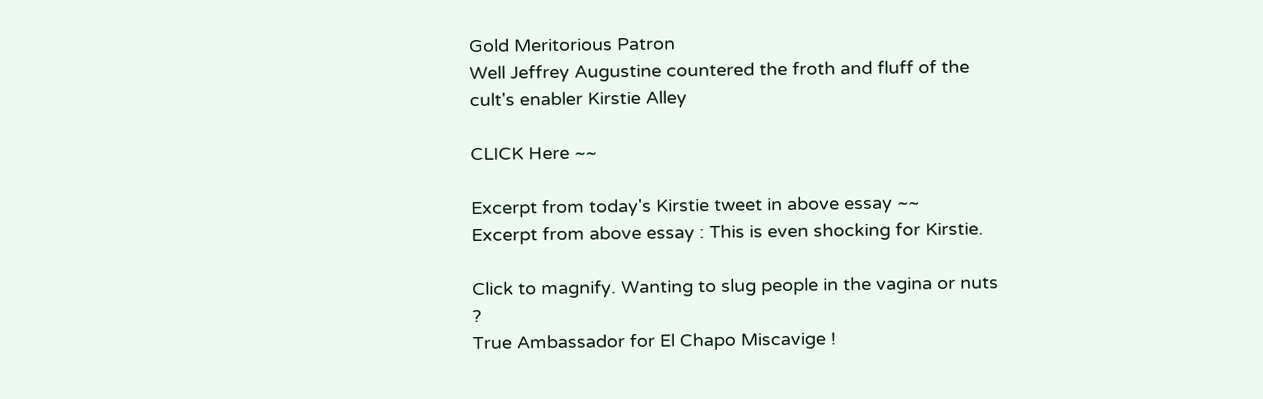Gold Meritorious Patron
Well Jeffrey Augustine countered the froth and fluff of the cult's enabler Kirstie Alley

CLICK Here ~~

Excerpt from today's Kirstie tweet in above essay ~~
Excerpt from above essay : This is even shocking for Kirstie.

Click to magnify. Wanting to slug people in the vagina or nuts ?
True Ambassador for El Chapo Miscavige !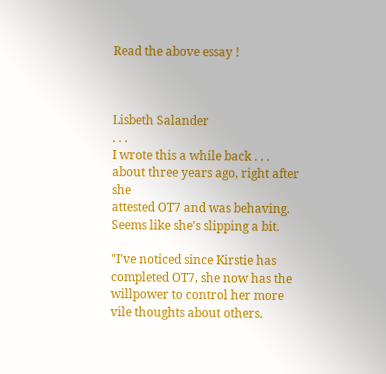Read the above essay !



Lisbeth Salander
. . .
I wrote this a while back . . . about three years ago, right after she
attested OT7 and was behaving. Seems like she's slipping a bit.

"I've noticed since Kirstie has completed OT7, she now has the willpower to control her more
vile thoughts about others.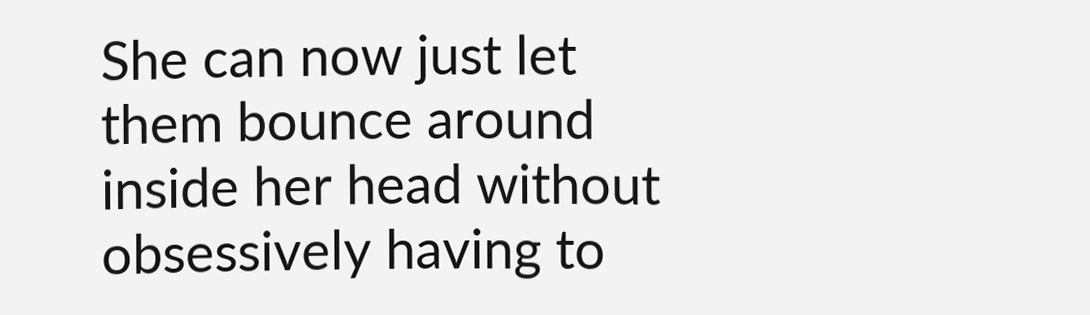She can now just let them bounce around inside her head without
obsessively having to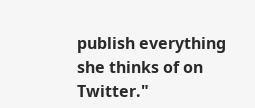publish everything she thinks of on Twitter."